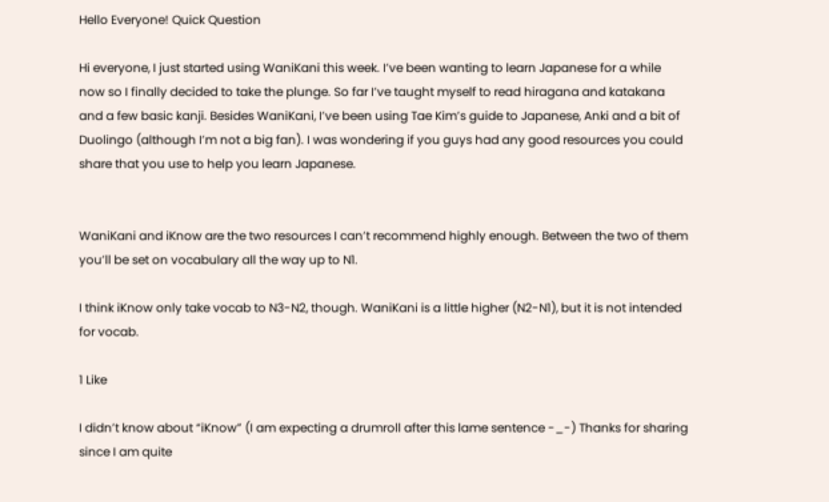Hello Everyone! Quick Question

Hi everyone, I just started using WaniKani this week. I’ve been wanting to learn Japanese for a while now so I finally decided to take the plunge. So far I’ve taught myself to read hiragana and katakana and a few basic kanji. Besides WaniKani, I’ve been using Tae Kim’s guide to Japanese, Anki and a bit of Duolingo (although I’m not a big fan). I was wondering if you guys had any good resources you could share that you use to help you learn Japanese.


WaniKani and iKnow are the two resources I can’t recommend highly enough. Between the two of them you’ll be set on vocabulary all the way up to N1.

I think iKnow only take vocab to N3-N2, though. WaniKani is a little higher (N2-N1), but it is not intended for vocab.

1 Like

I didn’t know about “iKnow” (I am expecting a drumroll after this lame sentence -_-) Thanks for sharing since I am quite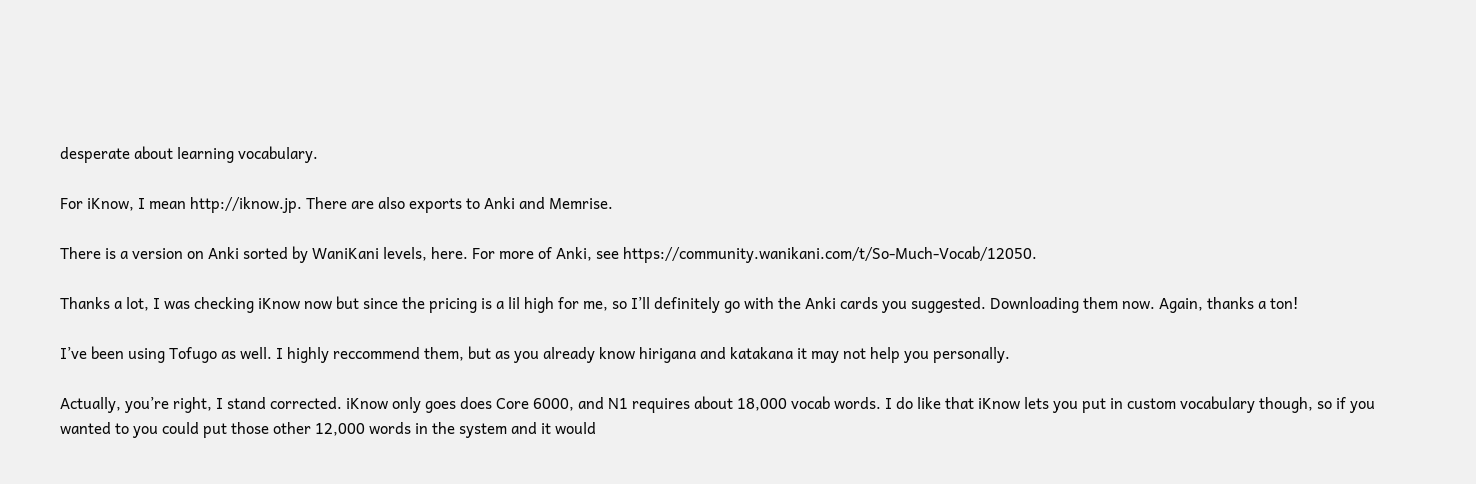desperate about learning vocabulary.

For iKnow, I mean http://iknow.jp. There are also exports to Anki and Memrise.

There is a version on Anki sorted by WaniKani levels, here. For more of Anki, see https://community.wanikani.com/t/So-Much-Vocab/12050.

Thanks a lot, I was checking iKnow now but since the pricing is a lil high for me, so I’ll definitely go with the Anki cards you suggested. Downloading them now. Again, thanks a ton!

I’ve been using Tofugo as well. I highly reccommend them, but as you already know hirigana and katakana it may not help you personally.

Actually, you’re right, I stand corrected. iKnow only goes does Core 6000, and N1 requires about 18,000 vocab words. I do like that iKnow lets you put in custom vocabulary though, so if you wanted to you could put those other 12,000 words in the system and it would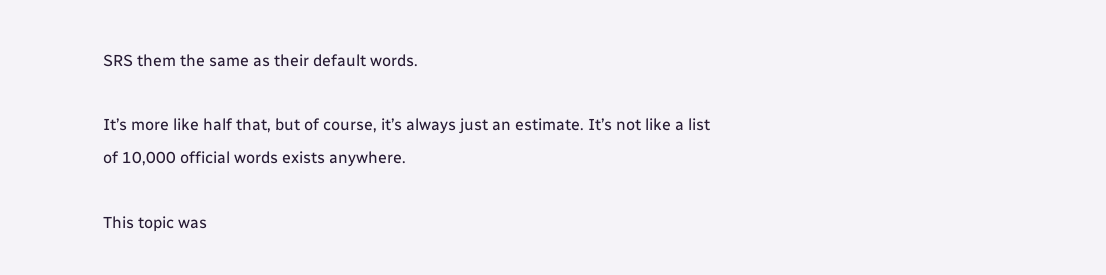SRS them the same as their default words.

It’s more like half that, but of course, it’s always just an estimate. It’s not like a list of 10,000 official words exists anywhere.

This topic was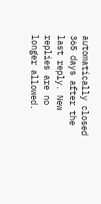automatically closed 365 days after the last reply. New replies are no longer allowed.